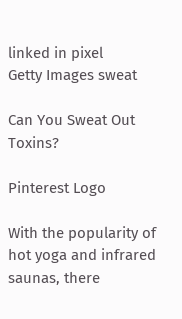linked in pixel
Getty Images sweat

Can You Sweat Out Toxins?

Pinterest Logo

With the popularity of hot yoga and infrared saunas, there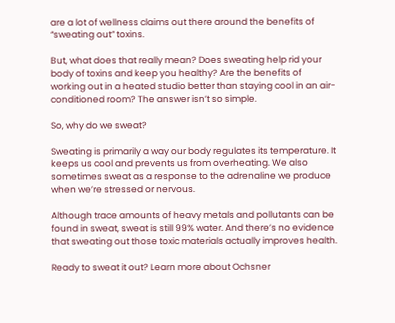are a lot of wellness claims out there around the benefits of “sweating out” toxins.

But, what does that really mean? Does sweating help rid your body of toxins and keep you healthy? Are the benefits of working out in a heated studio better than staying cool in an air-conditioned room? The answer isn’t so simple.

So, why do we sweat?

Sweating is primarily a way our body regulates its temperature. It keeps us cool and prevents us from overheating. We also sometimes sweat as a response to the adrenaline we produce when we’re stressed or nervous.

Although trace amounts of heavy metals and pollutants can be found in sweat, sweat is still 99% water. And there’s no evidence that sweating out those toxic materials actually improves health.

Ready to sweat it out? Learn more about Ochsner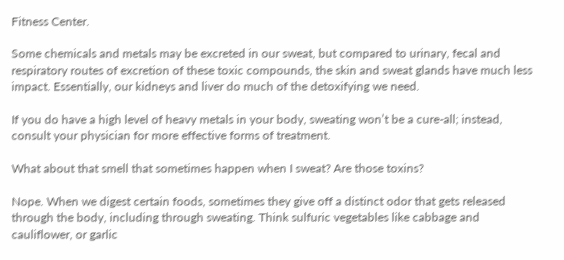Fitness Center.

Some chemicals and metals may be excreted in our sweat, but compared to urinary, fecal and respiratory routes of excretion of these toxic compounds, the skin and sweat glands have much less impact. Essentially, our kidneys and liver do much of the detoxifying we need.

If you do have a high level of heavy metals in your body, sweating won’t be a cure-all; instead, consult your physician for more effective forms of treatment.

What about that smell that sometimes happen when I sweat? Are those toxins?

Nope. When we digest certain foods, sometimes they give off a distinct odor that gets released through the body, including through sweating. Think sulfuric vegetables like cabbage and cauliflower, or garlic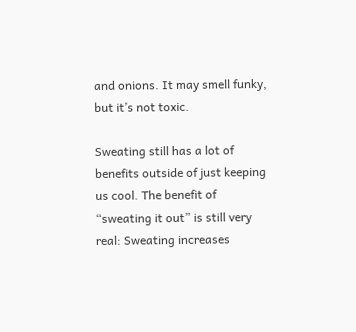and onions. It may smell funky, but it’s not toxic.

Sweating still has a lot of benefits outside of just keeping us cool. The benefit of “sweating it out” is still very real: Sweating increases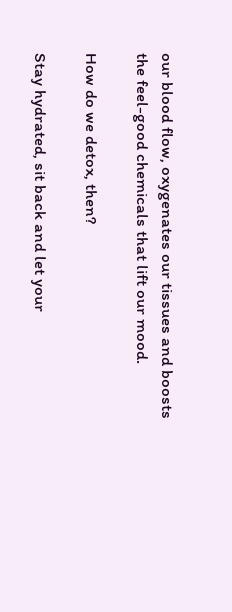our blood flow, oxygenates our tissues and boosts the feel-good chemicals that lift our mood.

How do we detox, then?

Stay hydrated, sit back and let your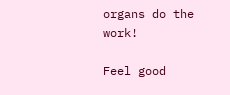organs do the work!

Feel good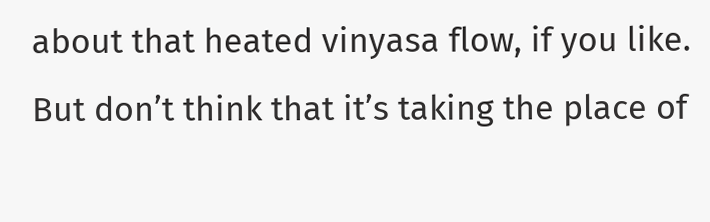about that heated vinyasa flow, if you like. But don’t think that it’s taking the place of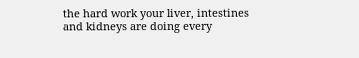the hard work your liver, intestines and kidneys are doing every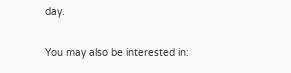day.

You may also be interested in: